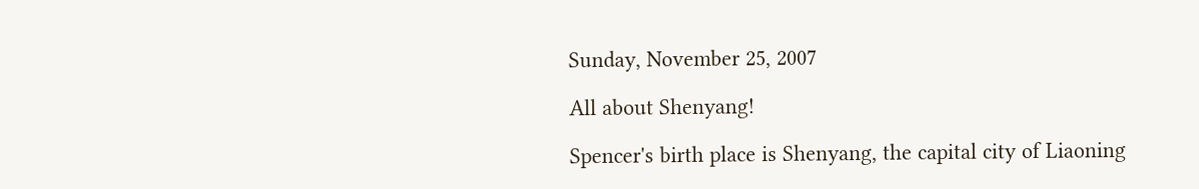Sunday, November 25, 2007

All about Shenyang!

Spencer's birth place is Shenyang, the capital city of Liaoning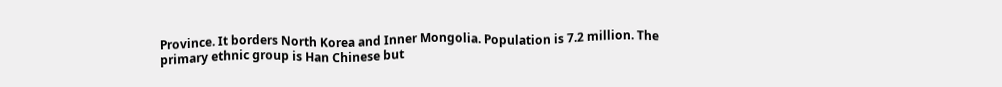Province. It borders North Korea and Inner Mongolia. Population is 7.2 million. The primary ethnic group is Han Chinese but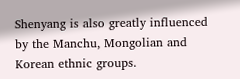Shenyang is also greatly influenced by the Manchu, Mongolian and Korean ethnic groups.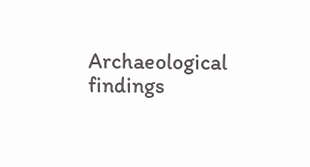Archaeological findings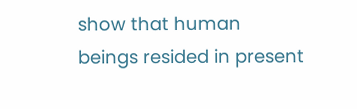show that human beings resided in present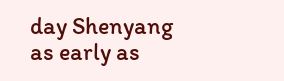day Shenyang as early as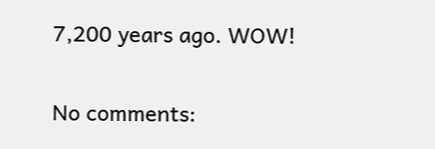7,200 years ago. WOW!

No comments: